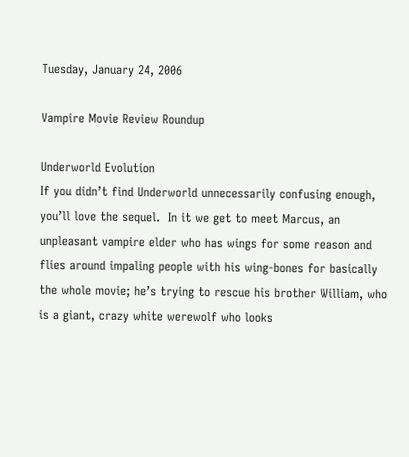Tuesday, January 24, 2006

Vampire Movie Review Roundup

Underworld Evolution
If you didn’t find Underworld unnecessarily confusing enough, you’ll love the sequel.  In it we get to meet Marcus, an unpleasant vampire elder who has wings for some reason and flies around impaling people with his wing-bones for basically the whole movie; he’s trying to rescue his brother William, who is a giant, crazy white werewolf who looks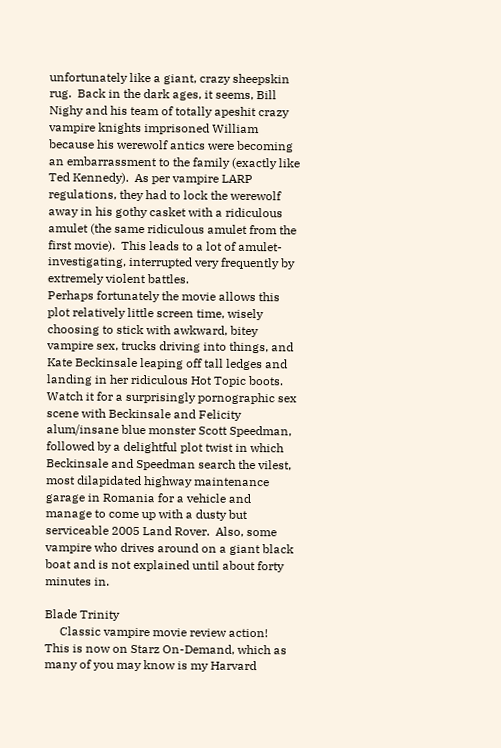unfortunately like a giant, crazy sheepskin rug.  Back in the dark ages, it seems, Bill Nighy and his team of totally apeshit crazy vampire knights imprisoned William because his werewolf antics were becoming an embarrassment to the family (exactly like Ted Kennedy).  As per vampire LARP regulations, they had to lock the werewolf away in his gothy casket with a ridiculous amulet (the same ridiculous amulet from the first movie).  This leads to a lot of amulet-investigating, interrupted very frequently by extremely violent battles.
Perhaps fortunately the movie allows this plot relatively little screen time, wisely choosing to stick with awkward, bitey vampire sex, trucks driving into things, and Kate Beckinsale leaping off tall ledges and landing in her ridiculous Hot Topic boots.  Watch it for a surprisingly pornographic sex scene with Beckinsale and Felicity alum/insane blue monster Scott Speedman, followed by a delightful plot twist in which Beckinsale and Speedman search the vilest, most dilapidated highway maintenance garage in Romania for a vehicle and manage to come up with a dusty but serviceable 2005 Land Rover.  Also, some vampire who drives around on a giant black boat and is not explained until about forty minutes in.

Blade Trinity
     Classic vampire movie review action!  This is now on Starz On-Demand, which as many of you may know is my Harvard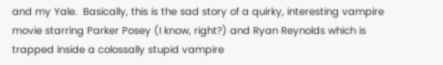and my Yale.  Basically, this is the sad story of a quirky, interesting vampire movie starring Parker Posey (I know, right?) and Ryan Reynolds which is trapped inside a colossally stupid vampire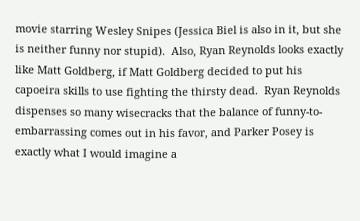movie starring Wesley Snipes (Jessica Biel is also in it, but she is neither funny nor stupid).  Also, Ryan Reynolds looks exactly like Matt Goldberg, if Matt Goldberg decided to put his capoeira skills to use fighting the thirsty dead.  Ryan Reynolds dispenses so many wisecracks that the balance of funny-to-embarrassing comes out in his favor, and Parker Posey is exactly what I would imagine a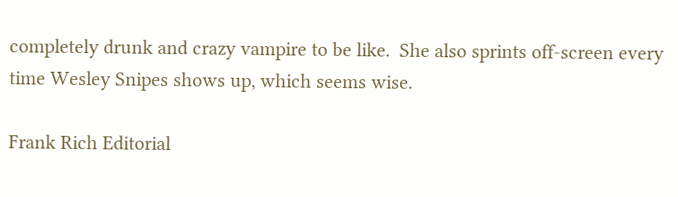completely drunk and crazy vampire to be like.  She also sprints off-screen every time Wesley Snipes shows up, which seems wise.

Frank Rich Editorial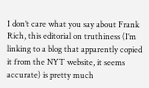I don’t care what you say about Frank Rich, this editorial on truthiness (I’m linking to a blog that apparently copied it from the NYT website, it seems accurate) is pretty much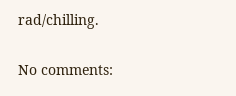rad/chilling.

No comments: